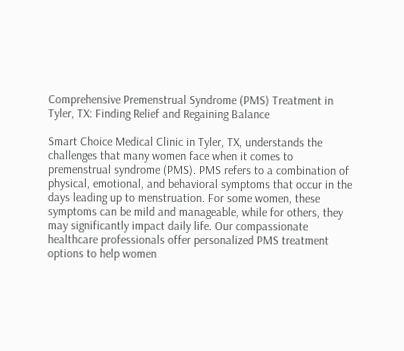Comprehensive Premenstrual Syndrome (PMS) Treatment in Tyler, TX: Finding Relief and Regaining Balance

Smart Choice Medical Clinic in Tyler, TX, understands the challenges that many women face when it comes to premenstrual syndrome (PMS). PMS refers to a combination of physical, emotional, and behavioral symptoms that occur in the days leading up to menstruation. For some women, these symptoms can be mild and manageable, while for others, they may significantly impact daily life. Our compassionate healthcare professionals offer personalized PMS treatment options to help women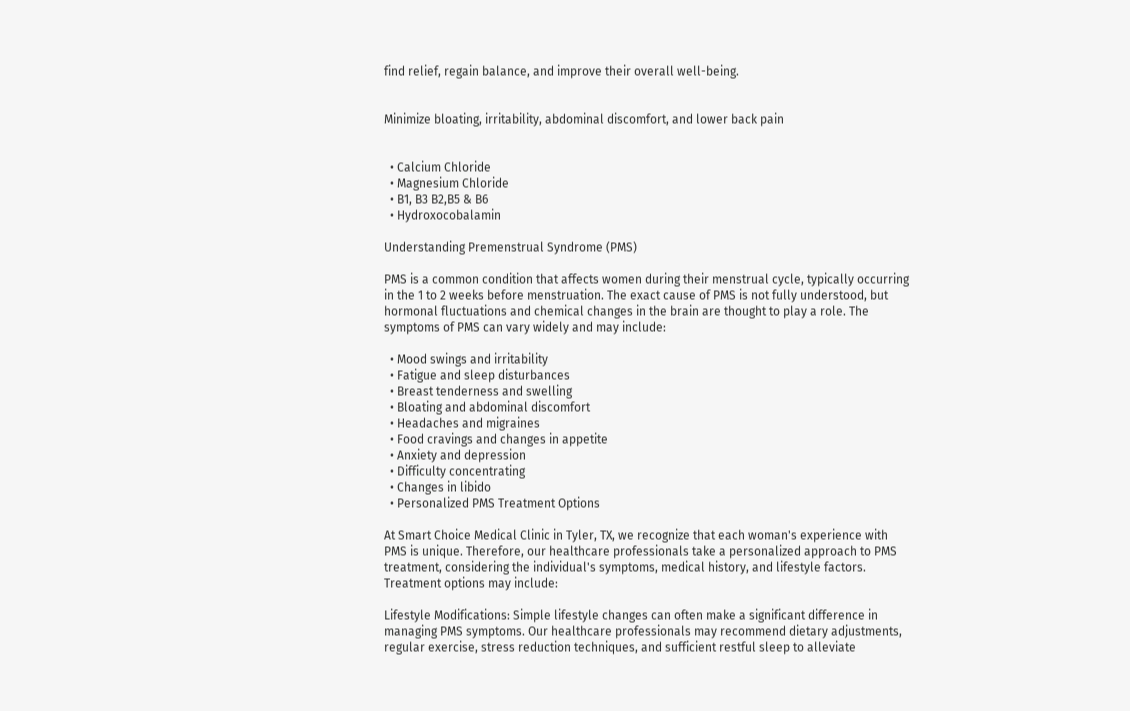find relief, regain balance, and improve their overall well-being.


Minimize bloating, irritability, abdominal discomfort, and lower back pain


  • Calcium Chloride
  • Magnesium Chloride
  • B1, B3 B2,B5 & B6
  • Hydroxocobalamin

Understanding Premenstrual Syndrome (PMS)

PMS is a common condition that affects women during their menstrual cycle, typically occurring in the 1 to 2 weeks before menstruation. The exact cause of PMS is not fully understood, but hormonal fluctuations and chemical changes in the brain are thought to play a role. The symptoms of PMS can vary widely and may include:

  • Mood swings and irritability
  • Fatigue and sleep disturbances
  • Breast tenderness and swelling
  • Bloating and abdominal discomfort
  • Headaches and migraines
  • Food cravings and changes in appetite
  • Anxiety and depression
  • Difficulty concentrating
  • Changes in libido
  • Personalized PMS Treatment Options

At Smart Choice Medical Clinic in Tyler, TX, we recognize that each woman's experience with PMS is unique. Therefore, our healthcare professionals take a personalized approach to PMS treatment, considering the individual's symptoms, medical history, and lifestyle factors. Treatment options may include:

Lifestyle Modifications: Simple lifestyle changes can often make a significant difference in managing PMS symptoms. Our healthcare professionals may recommend dietary adjustments, regular exercise, stress reduction techniques, and sufficient restful sleep to alleviate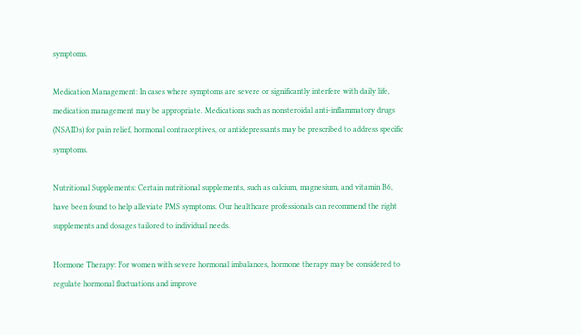symptoms.

Medication Management: In cases where symptoms are severe or significantly interfere with daily life, medication management may be appropriate. Medications such as nonsteroidal anti-inflammatory drugs (NSAIDs) for pain relief, hormonal contraceptives, or antidepressants may be prescribed to address specific symptoms.

Nutritional Supplements: Certain nutritional supplements, such as calcium, magnesium, and vitamin B6, have been found to help alleviate PMS symptoms. Our healthcare professionals can recommend the right supplements and dosages tailored to individual needs.

Hormone Therapy: For women with severe hormonal imbalances, hormone therapy may be considered to regulate hormonal fluctuations and improve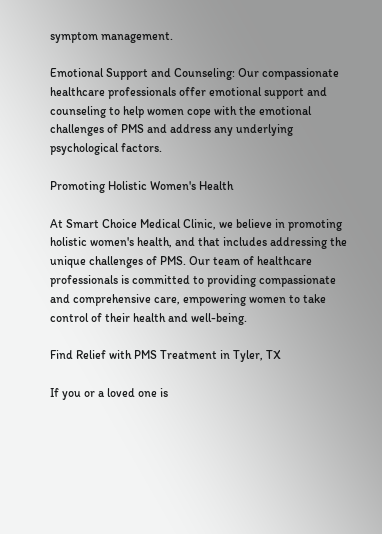symptom management.

Emotional Support and Counseling: Our compassionate healthcare professionals offer emotional support and counseling to help women cope with the emotional challenges of PMS and address any underlying psychological factors.

Promoting Holistic Women's Health

At Smart Choice Medical Clinic, we believe in promoting holistic women's health, and that includes addressing the unique challenges of PMS. Our team of healthcare professionals is committed to providing compassionate and comprehensive care, empowering women to take control of their health and well-being.

Find Relief with PMS Treatment in Tyler, TX

If you or a loved one is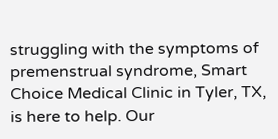struggling with the symptoms of premenstrual syndrome, Smart Choice Medical Clinic in Tyler, TX, is here to help. Our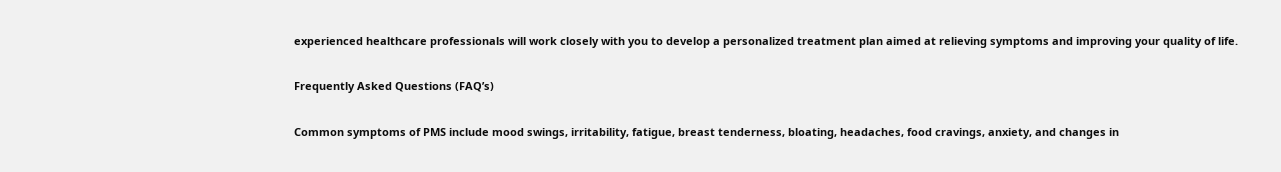experienced healthcare professionals will work closely with you to develop a personalized treatment plan aimed at relieving symptoms and improving your quality of life.

Frequently Asked Questions (FAQ’s)

Common symptoms of PMS include mood swings, irritability, fatigue, breast tenderness, bloating, headaches, food cravings, anxiety, and changes in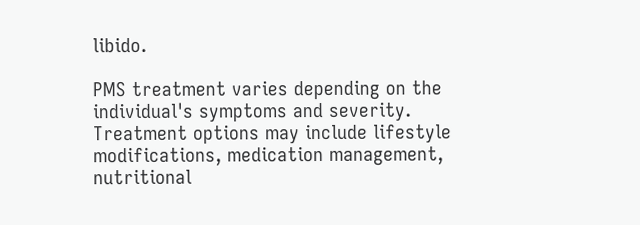libido.

PMS treatment varies depending on the individual's symptoms and severity. Treatment options may include lifestyle modifications, medication management, nutritional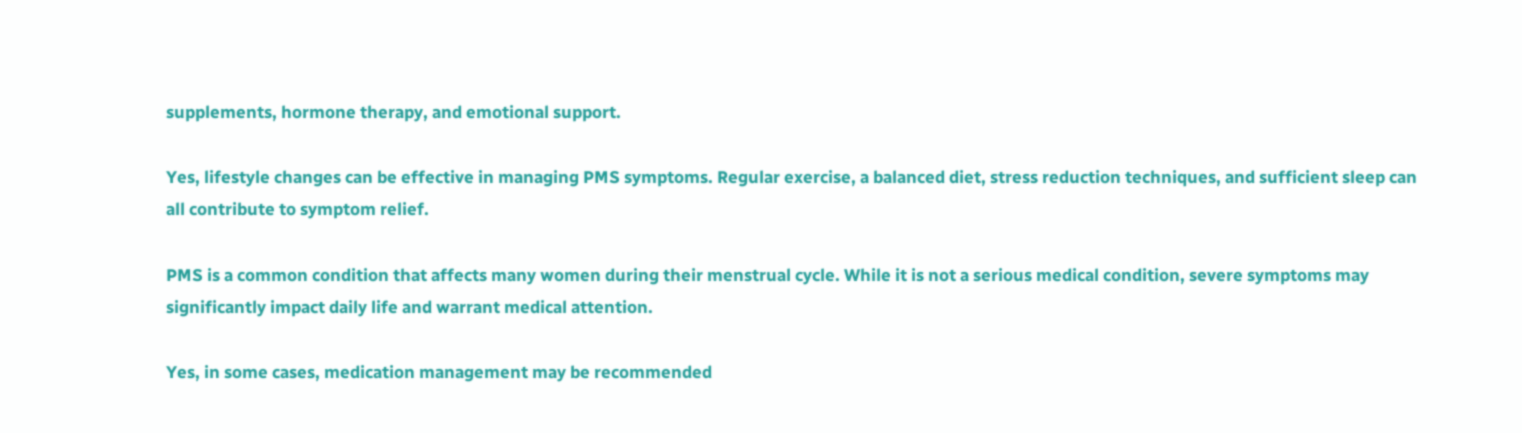supplements, hormone therapy, and emotional support.

Yes, lifestyle changes can be effective in managing PMS symptoms. Regular exercise, a balanced diet, stress reduction techniques, and sufficient sleep can all contribute to symptom relief.

PMS is a common condition that affects many women during their menstrual cycle. While it is not a serious medical condition, severe symptoms may significantly impact daily life and warrant medical attention.

Yes, in some cases, medication management may be recommended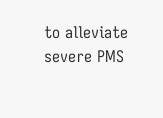to alleviate severe PMS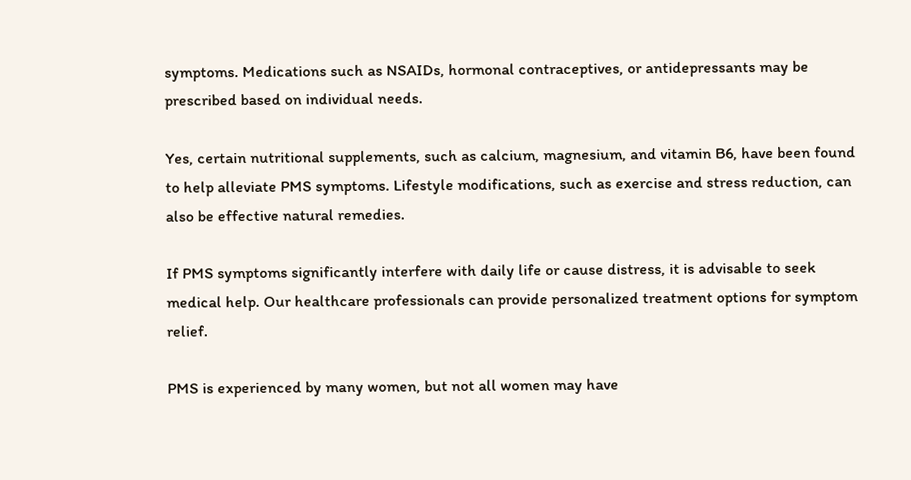symptoms. Medications such as NSAIDs, hormonal contraceptives, or antidepressants may be prescribed based on individual needs.

Yes, certain nutritional supplements, such as calcium, magnesium, and vitamin B6, have been found to help alleviate PMS symptoms. Lifestyle modifications, such as exercise and stress reduction, can also be effective natural remedies.

If PMS symptoms significantly interfere with daily life or cause distress, it is advisable to seek medical help. Our healthcare professionals can provide personalized treatment options for symptom relief.

PMS is experienced by many women, but not all women may have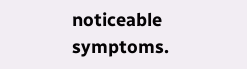noticeable symptoms.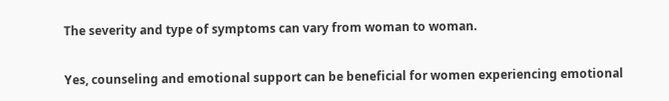The severity and type of symptoms can vary from woman to woman.

Yes, counseling and emotional support can be beneficial for women experiencing emotional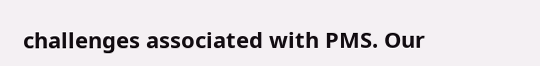challenges associated with PMS. Our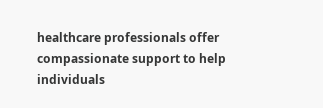healthcare professionals offer compassionate support to help individuals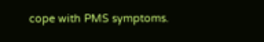cope with PMS symptoms.